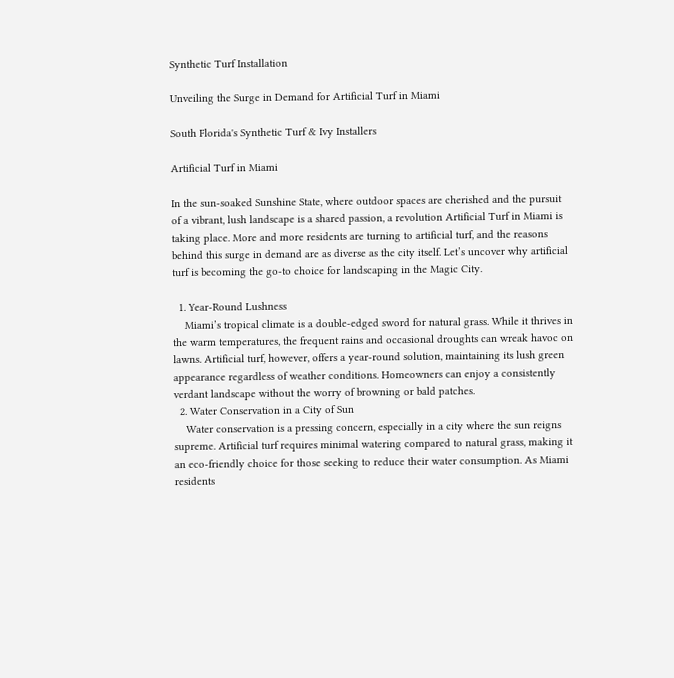Synthetic Turf Installation

Unveiling the Surge in Demand for Artificial Turf in Miami

South Florida's Synthetic Turf & Ivy Installers

Artificial Turf in Miami

In the sun-soaked Sunshine State, where outdoor spaces are cherished and the pursuit of a vibrant, lush landscape is a shared passion, a revolution Artificial Turf in Miami is taking place. More and more residents are turning to artificial turf, and the reasons behind this surge in demand are as diverse as the city itself. Let’s uncover why artificial turf is becoming the go-to choice for landscaping in the Magic City.

  1. Year-Round Lushness
    Miami’s tropical climate is a double-edged sword for natural grass. While it thrives in the warm temperatures, the frequent rains and occasional droughts can wreak havoc on lawns. Artificial turf, however, offers a year-round solution, maintaining its lush green appearance regardless of weather conditions. Homeowners can enjoy a consistently verdant landscape without the worry of browning or bald patches.
  2. Water Conservation in a City of Sun
    Water conservation is a pressing concern, especially in a city where the sun reigns supreme. Artificial turf requires minimal watering compared to natural grass, making it an eco-friendly choice for those seeking to reduce their water consumption. As Miami residents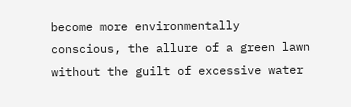become more environmentally conscious, the allure of a green lawn without the guilt of excessive water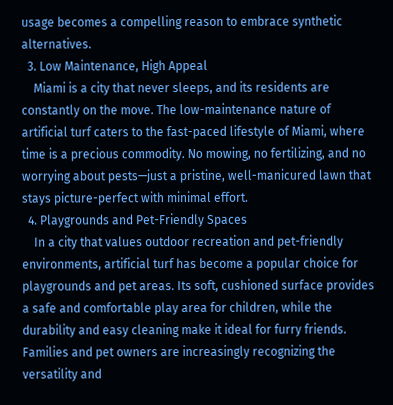usage becomes a compelling reason to embrace synthetic alternatives.
  3. Low Maintenance, High Appeal
    Miami is a city that never sleeps, and its residents are constantly on the move. The low-maintenance nature of artificial turf caters to the fast-paced lifestyle of Miami, where time is a precious commodity. No mowing, no fertilizing, and no worrying about pests—just a pristine, well-manicured lawn that stays picture-perfect with minimal effort.
  4. Playgrounds and Pet-Friendly Spaces
    In a city that values outdoor recreation and pet-friendly environments, artificial turf has become a popular choice for playgrounds and pet areas. Its soft, cushioned surface provides a safe and comfortable play area for children, while the durability and easy cleaning make it ideal for furry friends. Families and pet owners are increasingly recognizing the versatility and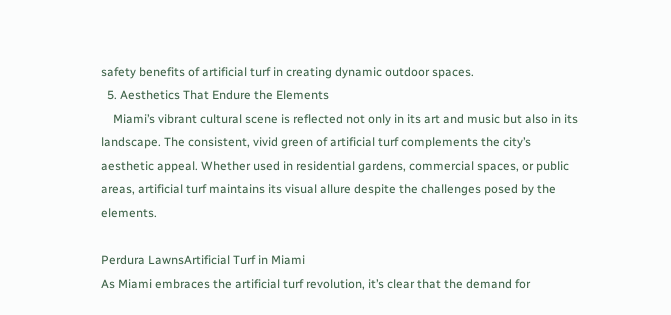safety benefits of artificial turf in creating dynamic outdoor spaces.
  5. Aesthetics That Endure the Elements
    Miami’s vibrant cultural scene is reflected not only in its art and music but also in its landscape. The consistent, vivid green of artificial turf complements the city’s aesthetic appeal. Whether used in residential gardens, commercial spaces, or public areas, artificial turf maintains its visual allure despite the challenges posed by the elements.

Perdura LawnsArtificial Turf in Miami
As Miami embraces the artificial turf revolution, it’s clear that the demand for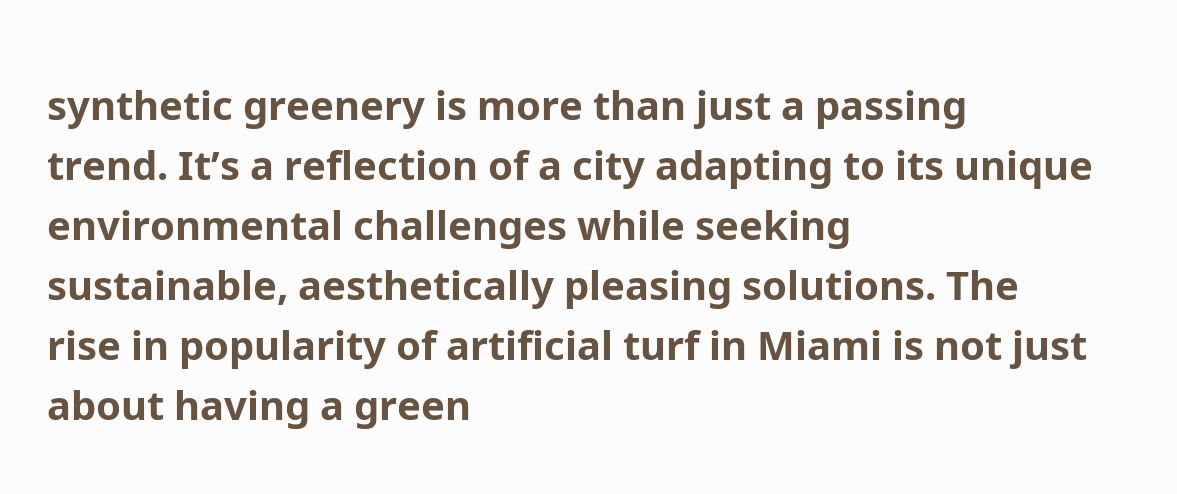synthetic greenery is more than just a passing trend. It’s a reflection of a city adapting to its unique environmental challenges while seeking sustainable, aesthetically pleasing solutions. The rise in popularity of artificial turf in Miami is not just about having a green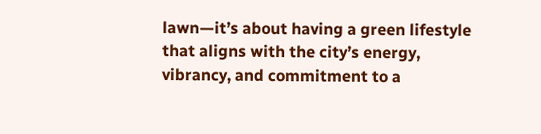lawn—it’s about having a green lifestyle that aligns with the city’s energy, vibrancy, and commitment to a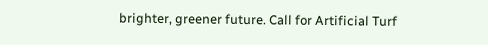brighter, greener future. Call for Artificial Turf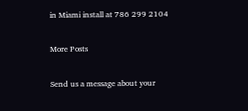in Miami install at 786 299 2104


More Posts


Send us a message about your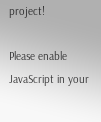project!

Please enable JavaScript in your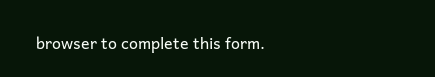browser to complete this form.